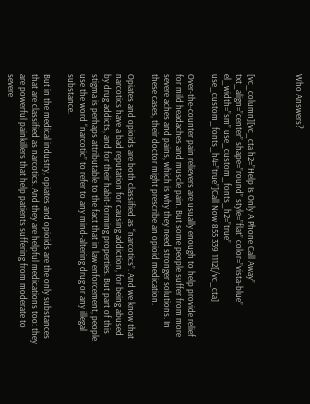Who Answers?



[vc_column][vc_cta h2=”Help Is Only A Phone Call Away” txt_align=”center” shape=”round” style=”flat” color=”vista-blue” el_width=”sm” use_custom_fonts_h2=”true” use_custom_fonts_h4=”true”]Call Now 855 339 1112[/vc_cta]

Over-the-counter pain relievers are usually enough to help provide relief for mild headaches and muscle pain. But some people suffer from more severe aches and pains, which is why they need stronger solutions. In these cases, their doctor might prescribe an opioid medication.

Opiates and opioids are both classified as “narcotics”. And we know that narcotics have a bad reputation for causing addiction, for being abused by drug addicts, and for their habit-forming properties. But part of this stigma is perhaps attributable to the fact that in law enforcement, people use the word “narcotic” to refer to any mind-altering drug or any illegal substance.

But in the medical industry, opiates and opioids are the only substances that are classified as narcotics. And they are helpful medications too: they are powerful painkillers that help patients suffering from moderate to severe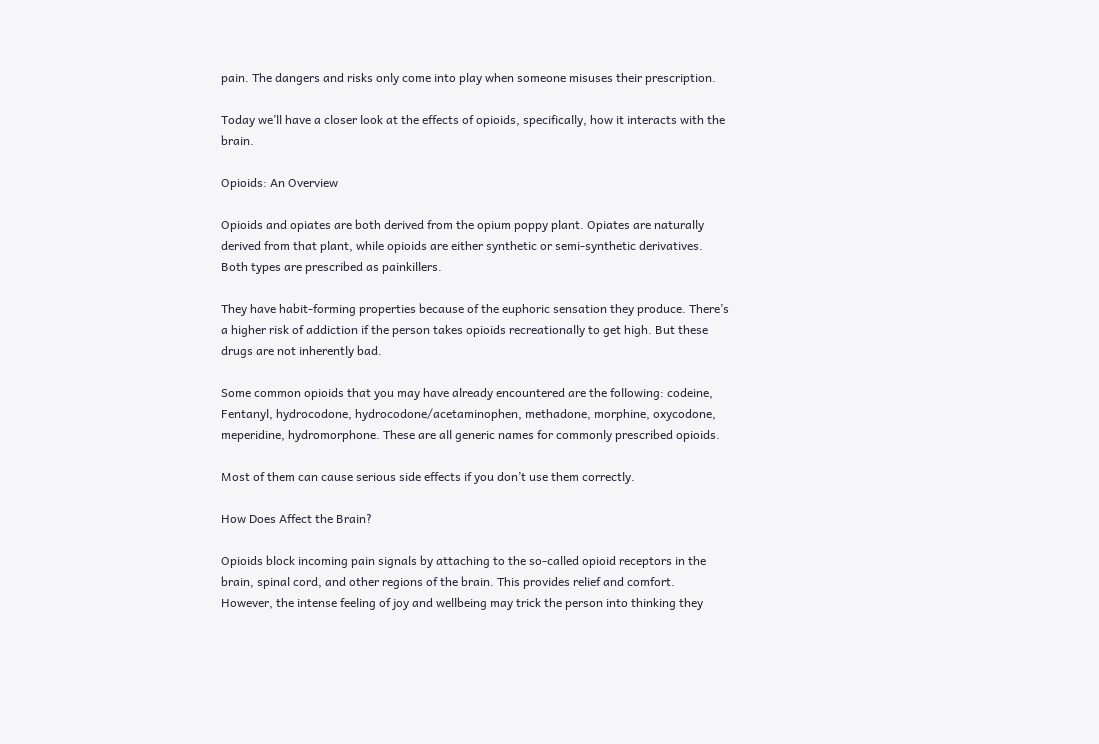pain. The dangers and risks only come into play when someone misuses their prescription.

Today we’ll have a closer look at the effects of opioids, specifically, how it interacts with the brain.

Opioids: An Overview

Opioids and opiates are both derived from the opium poppy plant. Opiates are naturally derived from that plant, while opioids are either synthetic or semi-synthetic derivatives. Both types are prescribed as painkillers.

They have habit-forming properties because of the euphoric sensation they produce. There’s a higher risk of addiction if the person takes opioids recreationally to get high. But these drugs are not inherently bad.

Some common opioids that you may have already encountered are the following: codeine, Fentanyl, hydrocodone, hydrocodone/acetaminophen, methadone, morphine, oxycodone, meperidine, hydromorphone. These are all generic names for commonly prescribed opioids.

Most of them can cause serious side effects if you don’t use them correctly.

How Does Affect the Brain?

Opioids block incoming pain signals by attaching to the so-called opioid receptors in the brain, spinal cord, and other regions of the brain. This provides relief and comfort. However, the intense feeling of joy and wellbeing may trick the person into thinking they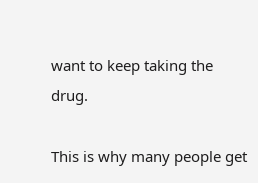want to keep taking the drug.

This is why many people get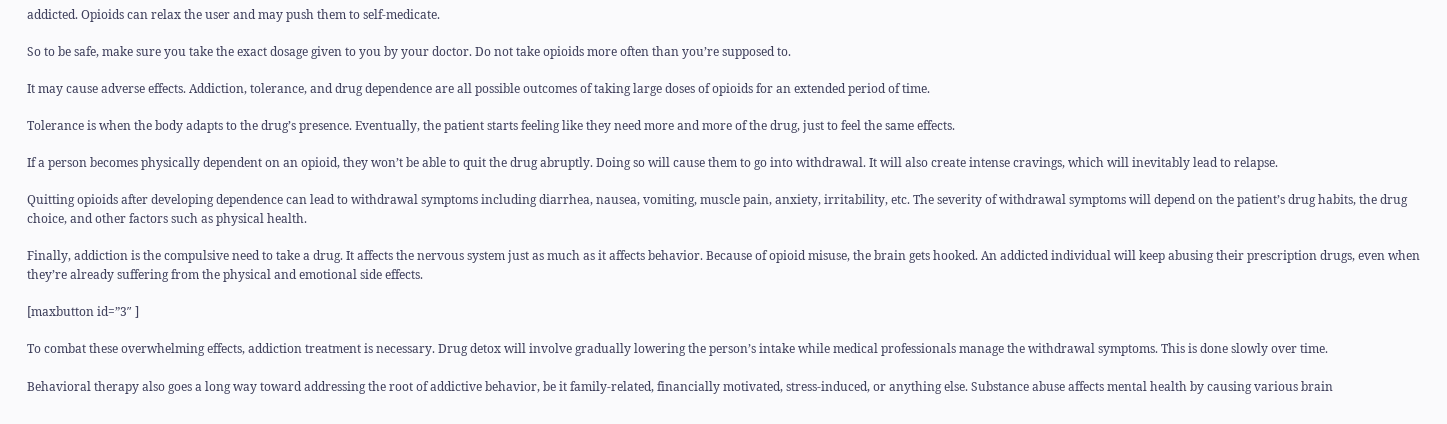addicted. Opioids can relax the user and may push them to self-medicate.

So to be safe, make sure you take the exact dosage given to you by your doctor. Do not take opioids more often than you’re supposed to.

It may cause adverse effects. Addiction, tolerance, and drug dependence are all possible outcomes of taking large doses of opioids for an extended period of time.

Tolerance is when the body adapts to the drug’s presence. Eventually, the patient starts feeling like they need more and more of the drug, just to feel the same effects.

If a person becomes physically dependent on an opioid, they won’t be able to quit the drug abruptly. Doing so will cause them to go into withdrawal. It will also create intense cravings, which will inevitably lead to relapse.

Quitting opioids after developing dependence can lead to withdrawal symptoms including diarrhea, nausea, vomiting, muscle pain, anxiety, irritability, etc. The severity of withdrawal symptoms will depend on the patient’s drug habits, the drug choice, and other factors such as physical health.

Finally, addiction is the compulsive need to take a drug. It affects the nervous system just as much as it affects behavior. Because of opioid misuse, the brain gets hooked. An addicted individual will keep abusing their prescription drugs, even when they’re already suffering from the physical and emotional side effects.

[maxbutton id=”3″ ]

To combat these overwhelming effects, addiction treatment is necessary. Drug detox will involve gradually lowering the person’s intake while medical professionals manage the withdrawal symptoms. This is done slowly over time.

Behavioral therapy also goes a long way toward addressing the root of addictive behavior, be it family-related, financially motivated, stress-induced, or anything else. Substance abuse affects mental health by causing various brain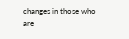changes in those who are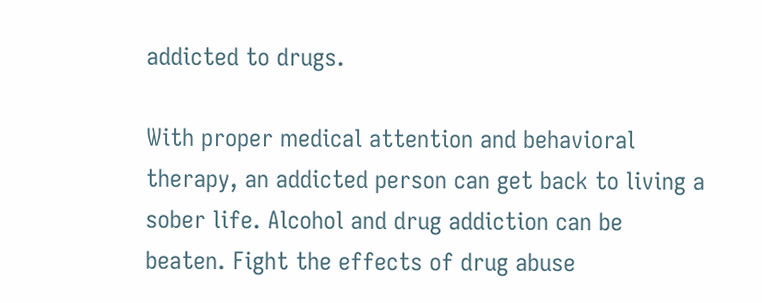addicted to drugs.

With proper medical attention and behavioral therapy, an addicted person can get back to living a sober life. Alcohol and drug addiction can be beaten. Fight the effects of drug abuse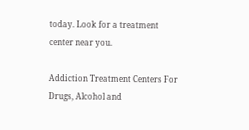today. Look for a treatment center near you.

Addiction Treatment Centers For
Drugs, Alcohol and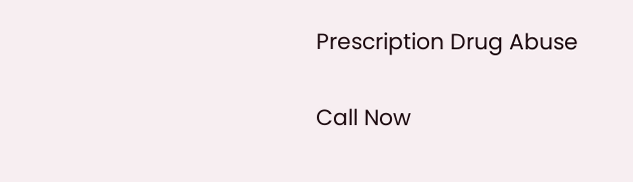Prescription Drug Abuse

Call Now